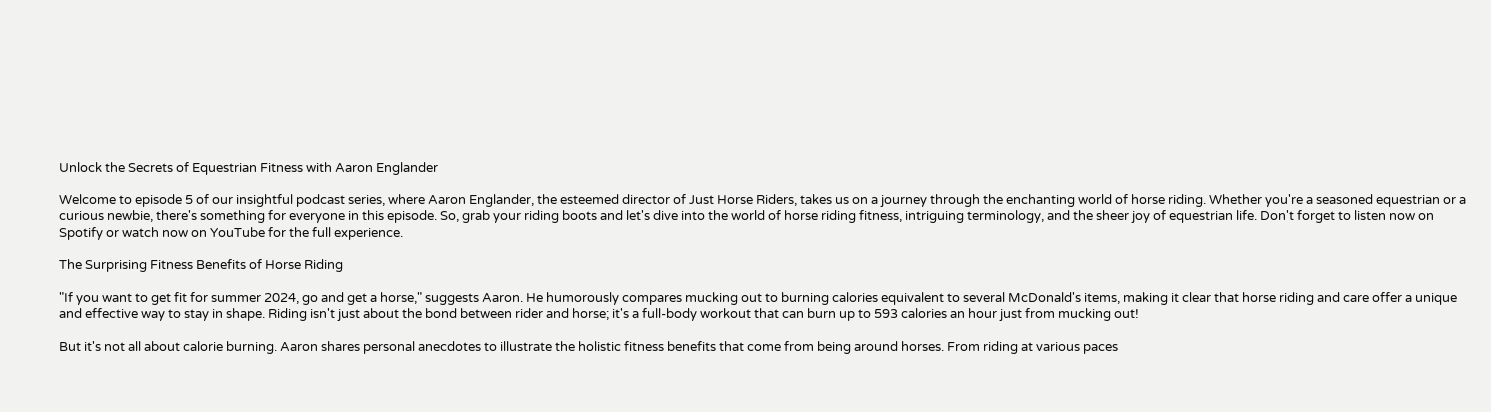Unlock the Secrets of Equestrian Fitness with Aaron Englander

Welcome to episode 5 of our insightful podcast series, where Aaron Englander, the esteemed director of Just Horse Riders, takes us on a journey through the enchanting world of horse riding. Whether you're a seasoned equestrian or a curious newbie, there's something for everyone in this episode. So, grab your riding boots and let's dive into the world of horse riding fitness, intriguing terminology, and the sheer joy of equestrian life. Don't forget to listen now on Spotify or watch now on YouTube for the full experience.

The Surprising Fitness Benefits of Horse Riding

"If you want to get fit for summer 2024, go and get a horse," suggests Aaron. He humorously compares mucking out to burning calories equivalent to several McDonald's items, making it clear that horse riding and care offer a unique and effective way to stay in shape. Riding isn't just about the bond between rider and horse; it's a full-body workout that can burn up to 593 calories an hour just from mucking out!

But it's not all about calorie burning. Aaron shares personal anecdotes to illustrate the holistic fitness benefits that come from being around horses. From riding at various paces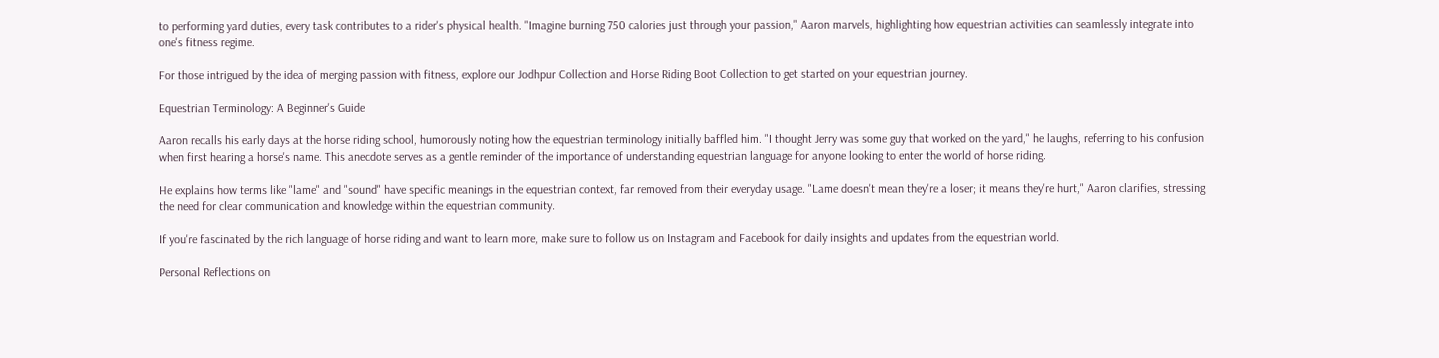to performing yard duties, every task contributes to a rider's physical health. "Imagine burning 750 calories just through your passion," Aaron marvels, highlighting how equestrian activities can seamlessly integrate into one's fitness regime.

For those intrigued by the idea of merging passion with fitness, explore our Jodhpur Collection and Horse Riding Boot Collection to get started on your equestrian journey.

Equestrian Terminology: A Beginner's Guide

Aaron recalls his early days at the horse riding school, humorously noting how the equestrian terminology initially baffled him. "I thought Jerry was some guy that worked on the yard," he laughs, referring to his confusion when first hearing a horse's name. This anecdote serves as a gentle reminder of the importance of understanding equestrian language for anyone looking to enter the world of horse riding.

He explains how terms like "lame" and "sound" have specific meanings in the equestrian context, far removed from their everyday usage. "Lame doesn't mean they're a loser; it means they're hurt," Aaron clarifies, stressing the need for clear communication and knowledge within the equestrian community.

If you're fascinated by the rich language of horse riding and want to learn more, make sure to follow us on Instagram and Facebook for daily insights and updates from the equestrian world.

Personal Reflections on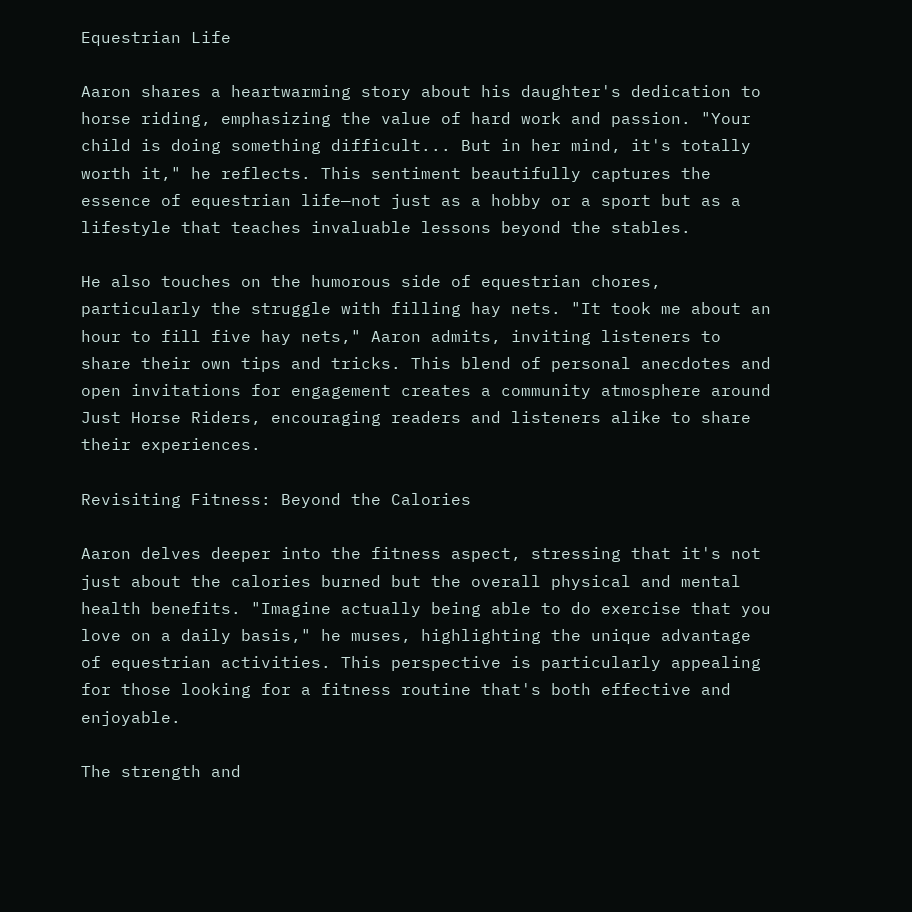Equestrian Life

Aaron shares a heartwarming story about his daughter's dedication to horse riding, emphasizing the value of hard work and passion. "Your child is doing something difficult... But in her mind, it's totally worth it," he reflects. This sentiment beautifully captures the essence of equestrian life—not just as a hobby or a sport but as a lifestyle that teaches invaluable lessons beyond the stables.

He also touches on the humorous side of equestrian chores, particularly the struggle with filling hay nets. "It took me about an hour to fill five hay nets," Aaron admits, inviting listeners to share their own tips and tricks. This blend of personal anecdotes and open invitations for engagement creates a community atmosphere around Just Horse Riders, encouraging readers and listeners alike to share their experiences.

Revisiting Fitness: Beyond the Calories

Aaron delves deeper into the fitness aspect, stressing that it's not just about the calories burned but the overall physical and mental health benefits. "Imagine actually being able to do exercise that you love on a daily basis," he muses, highlighting the unique advantage of equestrian activities. This perspective is particularly appealing for those looking for a fitness routine that's both effective and enjoyable.

The strength and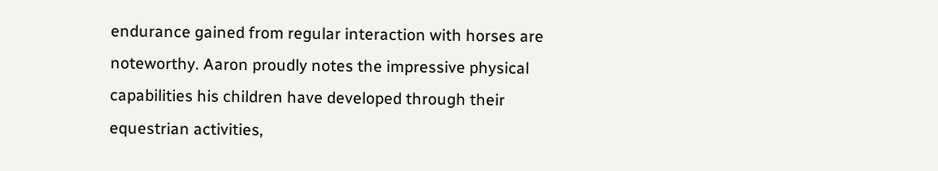endurance gained from regular interaction with horses are noteworthy. Aaron proudly notes the impressive physical capabilities his children have developed through their equestrian activities,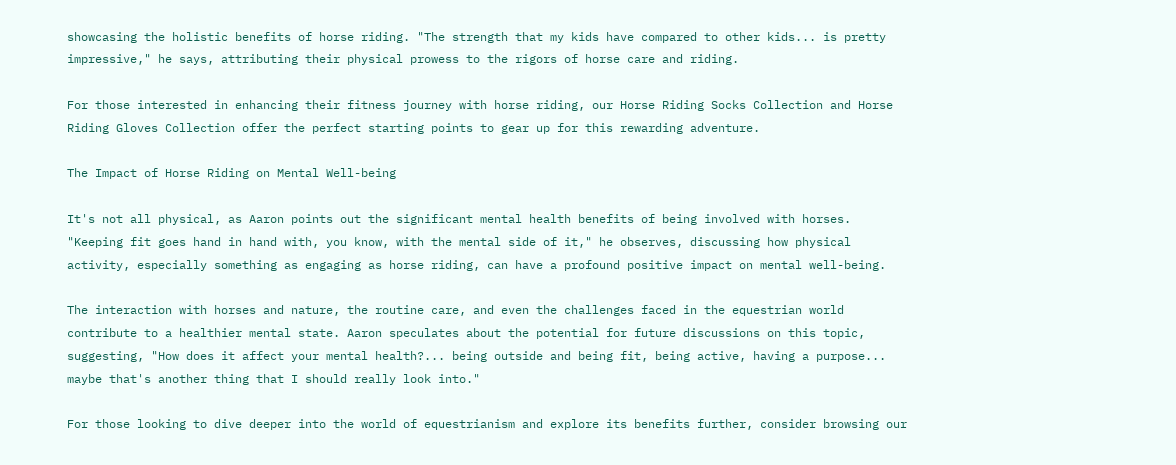showcasing the holistic benefits of horse riding. "The strength that my kids have compared to other kids... is pretty impressive," he says, attributing their physical prowess to the rigors of horse care and riding.

For those interested in enhancing their fitness journey with horse riding, our Horse Riding Socks Collection and Horse Riding Gloves Collection offer the perfect starting points to gear up for this rewarding adventure.

The Impact of Horse Riding on Mental Well-being

It's not all physical, as Aaron points out the significant mental health benefits of being involved with horses. "Keeping fit goes hand in hand with, you know, with the mental side of it," he observes, discussing how physical activity, especially something as engaging as horse riding, can have a profound positive impact on mental well-being.

The interaction with horses and nature, the routine care, and even the challenges faced in the equestrian world contribute to a healthier mental state. Aaron speculates about the potential for future discussions on this topic, suggesting, "How does it affect your mental health?... being outside and being fit, being active, having a purpose... maybe that's another thing that I should really look into."

For those looking to dive deeper into the world of equestrianism and explore its benefits further, consider browsing our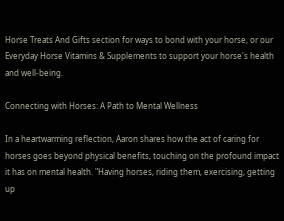Horse Treats And Gifts section for ways to bond with your horse, or our Everyday Horse Vitamins & Supplements to support your horse's health and well-being.

Connecting with Horses: A Path to Mental Wellness

In a heartwarming reflection, Aaron shares how the act of caring for horses goes beyond physical benefits, touching on the profound impact it has on mental health. "Having horses, riding them, exercising, getting up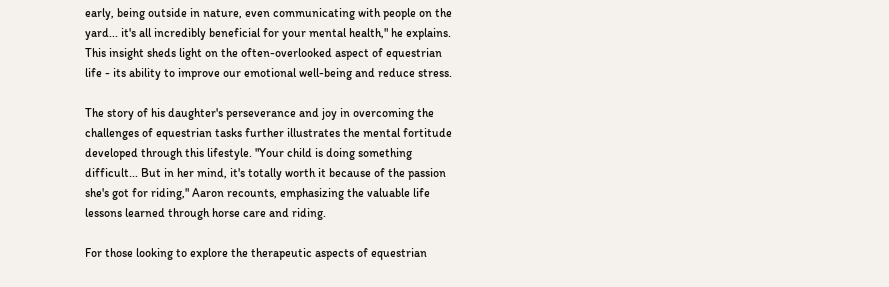early, being outside in nature, even communicating with people on the yard... it's all incredibly beneficial for your mental health," he explains. This insight sheds light on the often-overlooked aspect of equestrian life - its ability to improve our emotional well-being and reduce stress.

The story of his daughter's perseverance and joy in overcoming the challenges of equestrian tasks further illustrates the mental fortitude developed through this lifestyle. "Your child is doing something difficult... But in her mind, it's totally worth it because of the passion she's got for riding," Aaron recounts, emphasizing the valuable life lessons learned through horse care and riding.

For those looking to explore the therapeutic aspects of equestrian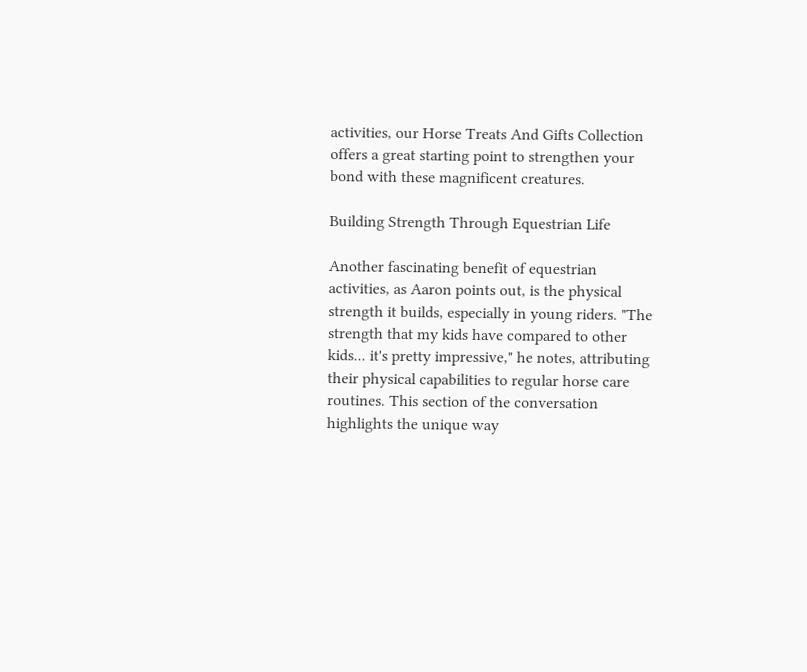activities, our Horse Treats And Gifts Collection offers a great starting point to strengthen your bond with these magnificent creatures.

Building Strength Through Equestrian Life

Another fascinating benefit of equestrian activities, as Aaron points out, is the physical strength it builds, especially in young riders. "The strength that my kids have compared to other kids... it's pretty impressive," he notes, attributing their physical capabilities to regular horse care routines. This section of the conversation highlights the unique way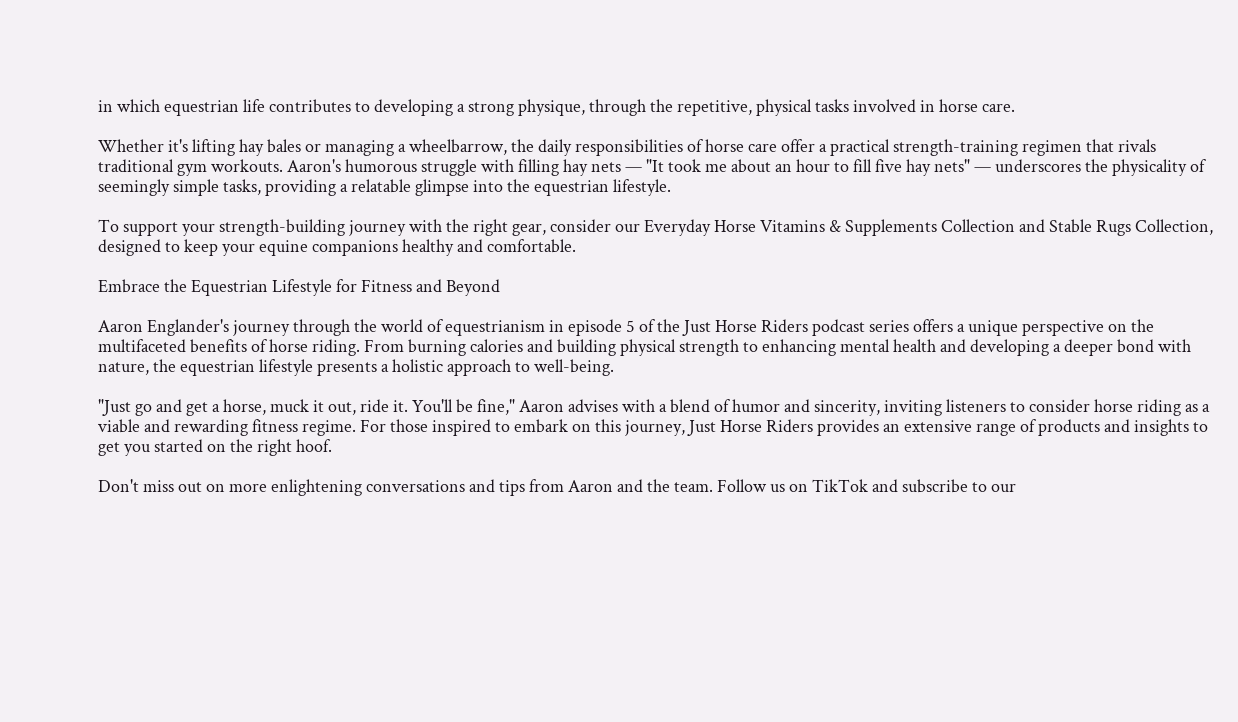in which equestrian life contributes to developing a strong physique, through the repetitive, physical tasks involved in horse care.

Whether it's lifting hay bales or managing a wheelbarrow, the daily responsibilities of horse care offer a practical strength-training regimen that rivals traditional gym workouts. Aaron's humorous struggle with filling hay nets — "It took me about an hour to fill five hay nets" — underscores the physicality of seemingly simple tasks, providing a relatable glimpse into the equestrian lifestyle.

To support your strength-building journey with the right gear, consider our Everyday Horse Vitamins & Supplements Collection and Stable Rugs Collection, designed to keep your equine companions healthy and comfortable.

Embrace the Equestrian Lifestyle for Fitness and Beyond

Aaron Englander's journey through the world of equestrianism in episode 5 of the Just Horse Riders podcast series offers a unique perspective on the multifaceted benefits of horse riding. From burning calories and building physical strength to enhancing mental health and developing a deeper bond with nature, the equestrian lifestyle presents a holistic approach to well-being.

"Just go and get a horse, muck it out, ride it. You'll be fine," Aaron advises with a blend of humor and sincerity, inviting listeners to consider horse riding as a viable and rewarding fitness regime. For those inspired to embark on this journey, Just Horse Riders provides an extensive range of products and insights to get you started on the right hoof.

Don't miss out on more enlightening conversations and tips from Aaron and the team. Follow us on TikTok and subscribe to our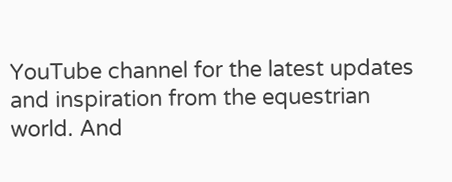YouTube channel for the latest updates and inspiration from the equestrian world. And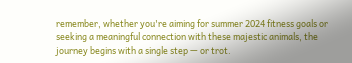remember, whether you're aiming for summer 2024 fitness goals or seeking a meaningful connection with these majestic animals, the journey begins with a single step — or trot.